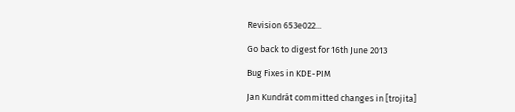Revision 653e022...

Go back to digest for 16th June 2013

Bug Fixes in KDE-PIM

Jan Kundrát committed changes in [trojita]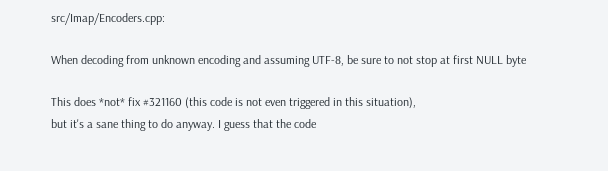src/Imap/Encoders.cpp:

When decoding from unknown encoding and assuming UTF-8, be sure to not stop at first NULL byte

This does *not* fix #321160 (this code is not even triggered in this situation),
but it's a sane thing to do anyway. I guess that the code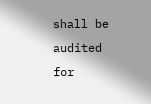shall be audited for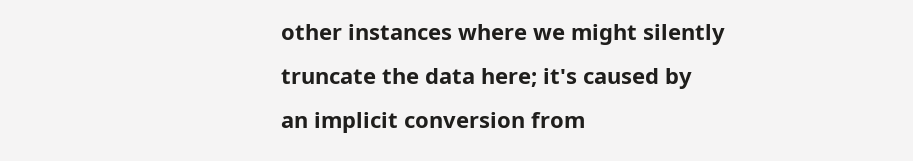other instances where we might silently truncate the data here; it's caused by
an implicit conversion from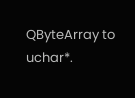QByteArray to uchar*.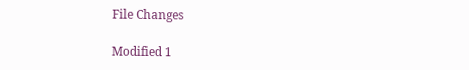File Changes

Modified 1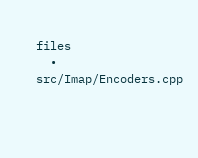files
  • src/Imap/Encoders.cpp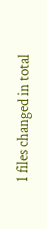1 files changed in total